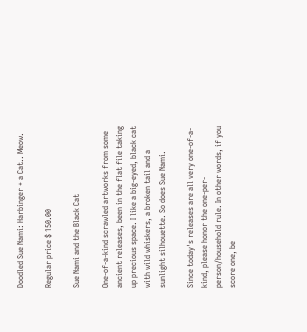Doodled Sue Nami: Harbinger + a Cat.. Meow.

Regular price $ 150.00

Sue Nami and the Black Cat

One-of-a-kind scrawled artworks from some ancient releases, been in the flat file taking up precious space. I like a big-eyed, black cat with wild whiskers, a broken tail and a sunlight silhouette. So does Sue Nami.

Since today's releases are all very one-of-a-kind, please honor the one-per-person/household rule. In other words, if you score one, be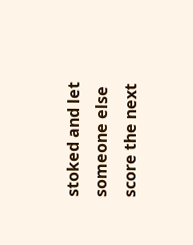stoked and let someone else score the next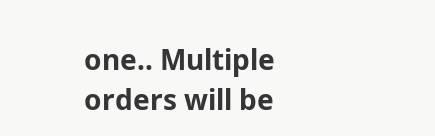one.. Multiple orders will be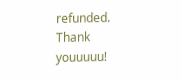refunded. Thank youuuuu!